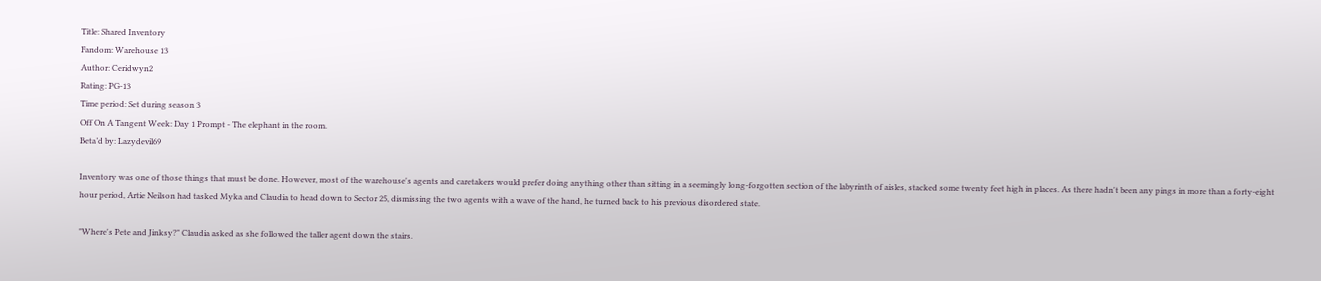Title: Shared Inventory
Fandom: Warehouse 13
Author: Ceridwyn2
Rating: PG-13
Time period: Set during season 3
Off On A Tangent Week: Day 1 Prompt - The elephant in the room.
Beta’d by: Lazydevil69

Inventory was one of those things that must be done. However, most of the warehouse's agents and caretakers would prefer doing anything other than sitting in a seemingly long-forgotten section of the labyrinth of aisles, stacked some twenty feet high in places. As there hadn't been any pings in more than a forty-eight hour period, Artie Neilson had tasked Myka and Claudia to head down to Sector 25, dismissing the two agents with a wave of the hand, he turned back to his previous disordered state.

"Where's Pete and Jinksy?" Claudia asked as she followed the taller agent down the stairs.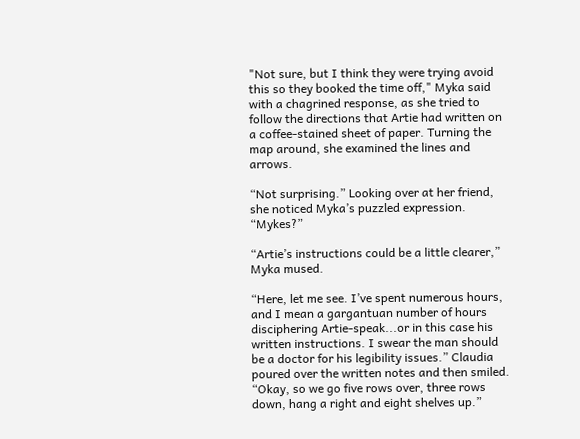"Not sure, but I think they were trying avoid this so they booked the time off," Myka said with a chagrined response, as she tried to follow the directions that Artie had written on a coffee-stained sheet of paper. Turning the map around, she examined the lines and arrows.

“Not surprising.” Looking over at her friend, she noticed Myka’s puzzled expression. “Mykes?”

“Artie’s instructions could be a little clearer,” Myka mused.

“Here, let me see. I’ve spent numerous hours, and I mean a gargantuan number of hours disciphering Artie-speak...or in this case his written instructions. I swear the man should be a doctor for his legibility issues.” Claudia poured over the written notes and then smiled. “Okay, so we go five rows over, three rows down, hang a right and eight shelves up.”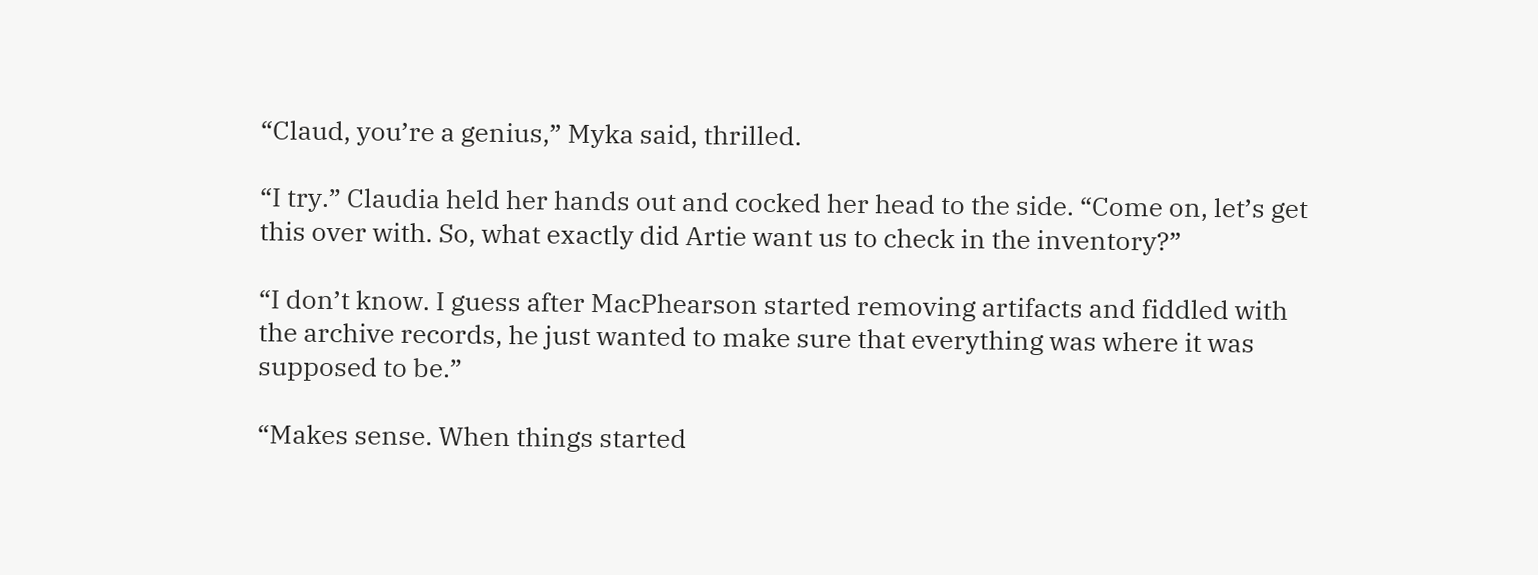“Claud, you’re a genius,” Myka said, thrilled.

“I try.” Claudia held her hands out and cocked her head to the side. “Come on, let’s get this over with. So, what exactly did Artie want us to check in the inventory?”

“I don’t know. I guess after MacPhearson started removing artifacts and fiddled with the archive records, he just wanted to make sure that everything was where it was supposed to be.”

“Makes sense. When things started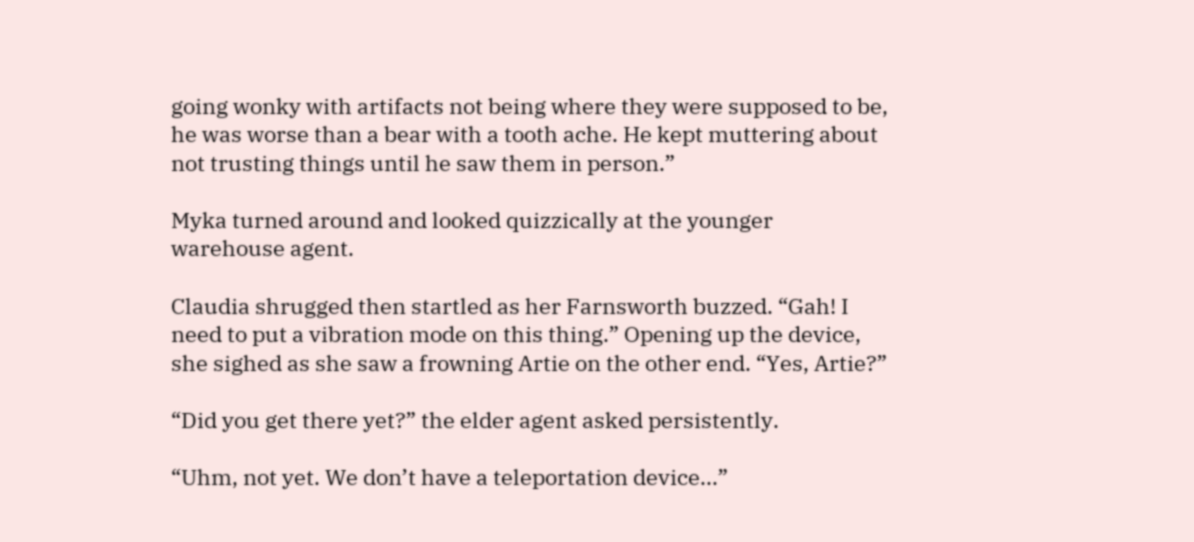going wonky with artifacts not being where they were supposed to be, he was worse than a bear with a tooth ache. He kept muttering about not trusting things until he saw them in person.”

Myka turned around and looked quizzically at the younger warehouse agent.

Claudia shrugged then startled as her Farnsworth buzzed. “Gah! I need to put a vibration mode on this thing.” Opening up the device, she sighed as she saw a frowning Artie on the other end. “Yes, Artie?”

“Did you get there yet?” the elder agent asked persistently.

“Uhm, not yet. We don’t have a teleportation device...”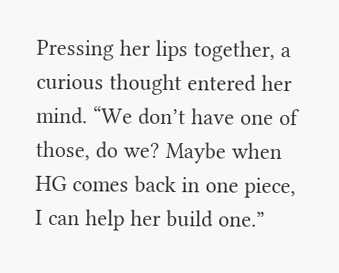Pressing her lips together, a curious thought entered her mind. “We don’t have one of those, do we? Maybe when HG comes back in one piece, I can help her build one.”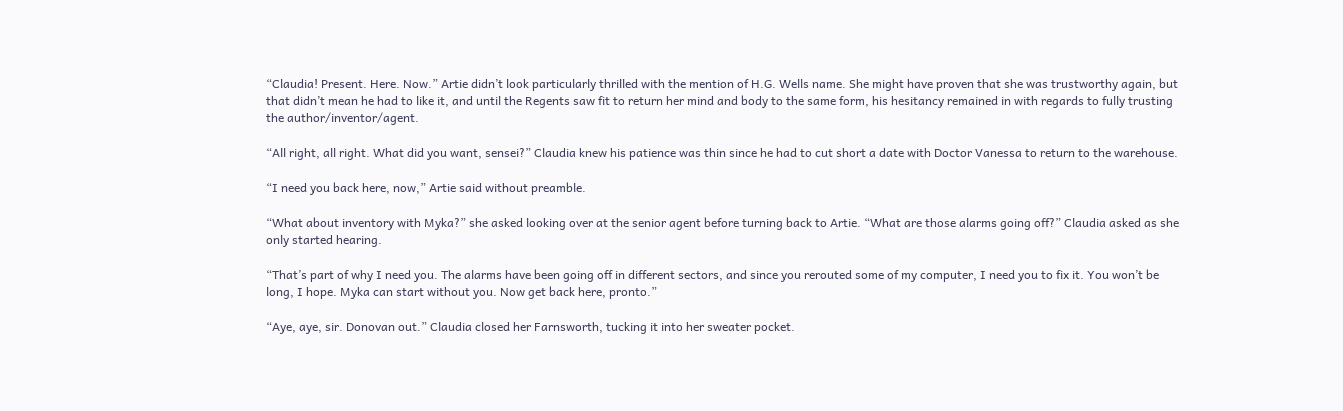“Claudia! Present. Here. Now.” Artie didn’t look particularly thrilled with the mention of H.G. Wells name. She might have proven that she was trustworthy again, but that didn’t mean he had to like it, and until the Regents saw fit to return her mind and body to the same form, his hesitancy remained in with regards to fully trusting the author/inventor/agent.

“All right, all right. What did you want, sensei?” Claudia knew his patience was thin since he had to cut short a date with Doctor Vanessa to return to the warehouse.

“I need you back here, now,” Artie said without preamble.

“What about inventory with Myka?” she asked looking over at the senior agent before turning back to Artie. “What are those alarms going off?” Claudia asked as she only started hearing.

“That’s part of why I need you. The alarms have been going off in different sectors, and since you rerouted some of my computer, I need you to fix it. You won’t be long, I hope. Myka can start without you. Now get back here, pronto.”

“Aye, aye, sir. Donovan out.” Claudia closed her Farnsworth, tucking it into her sweater pocket.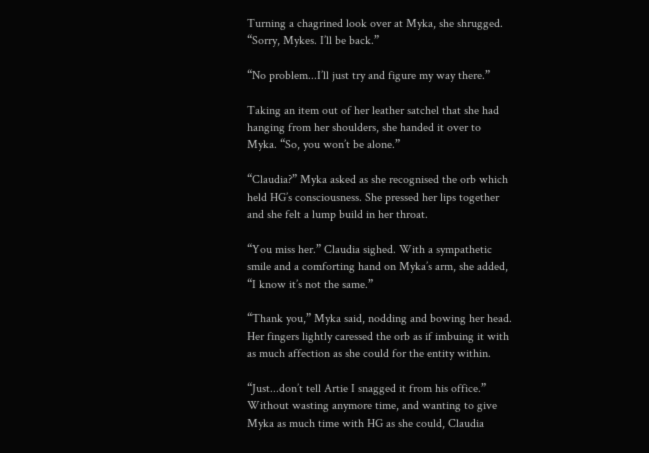Turning a chagrined look over at Myka, she shrugged. “Sorry, Mykes. I’ll be back.”

“No problem...I’ll just try and figure my way there.”

Taking an item out of her leather satchel that she had hanging from her shoulders, she handed it over to Myka. “So, you won’t be alone.”

“Claudia?” Myka asked as she recognised the orb which held HG’s consciousness. She pressed her lips together and she felt a lump build in her throat.

“You miss her.” Claudia sighed. With a sympathetic smile and a comforting hand on Myka’s arm, she added, “I know it’s not the same.”

“Thank you,” Myka said, nodding and bowing her head. Her fingers lightly caressed the orb as if imbuing it with as much affection as she could for the entity within.

“Just...don’t tell Artie I snagged it from his office.” Without wasting anymore time, and wanting to give Myka as much time with HG as she could, Claudia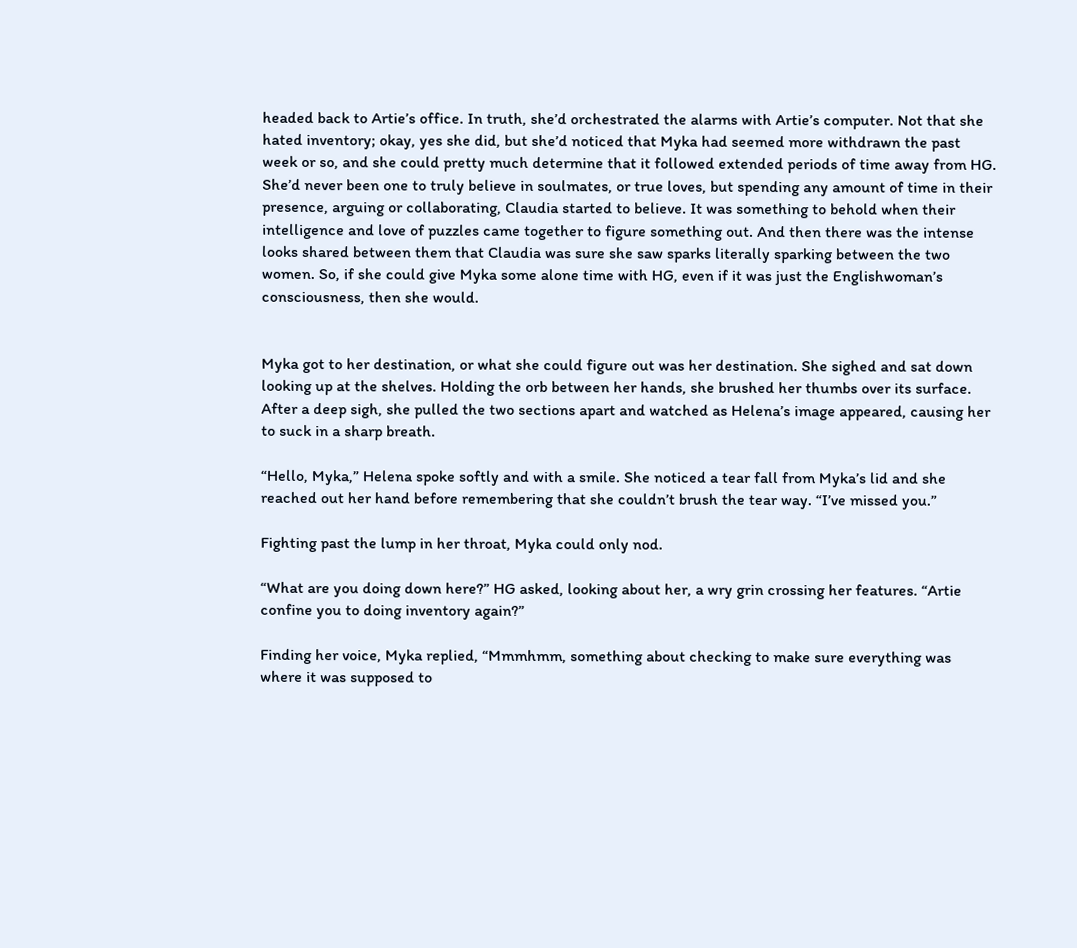headed back to Artie’s office. In truth, she’d orchestrated the alarms with Artie’s computer. Not that she hated inventory; okay, yes she did, but she’d noticed that Myka had seemed more withdrawn the past week or so, and she could pretty much determine that it followed extended periods of time away from HG. She’d never been one to truly believe in soulmates, or true loves, but spending any amount of time in their presence, arguing or collaborating, Claudia started to believe. It was something to behold when their intelligence and love of puzzles came together to figure something out. And then there was the intense looks shared between them that Claudia was sure she saw sparks literally sparking between the two women. So, if she could give Myka some alone time with HG, even if it was just the Englishwoman’s consciousness, then she would.


Myka got to her destination, or what she could figure out was her destination. She sighed and sat down looking up at the shelves. Holding the orb between her hands, she brushed her thumbs over its surface. After a deep sigh, she pulled the two sections apart and watched as Helena’s image appeared, causing her to suck in a sharp breath.

“Hello, Myka,” Helena spoke softly and with a smile. She noticed a tear fall from Myka’s lid and she reached out her hand before remembering that she couldn’t brush the tear way. “I’ve missed you.”

Fighting past the lump in her throat, Myka could only nod.

“What are you doing down here?” HG asked, looking about her, a wry grin crossing her features. “Artie confine you to doing inventory again?”

Finding her voice, Myka replied, “Mmmhmm, something about checking to make sure everything was where it was supposed to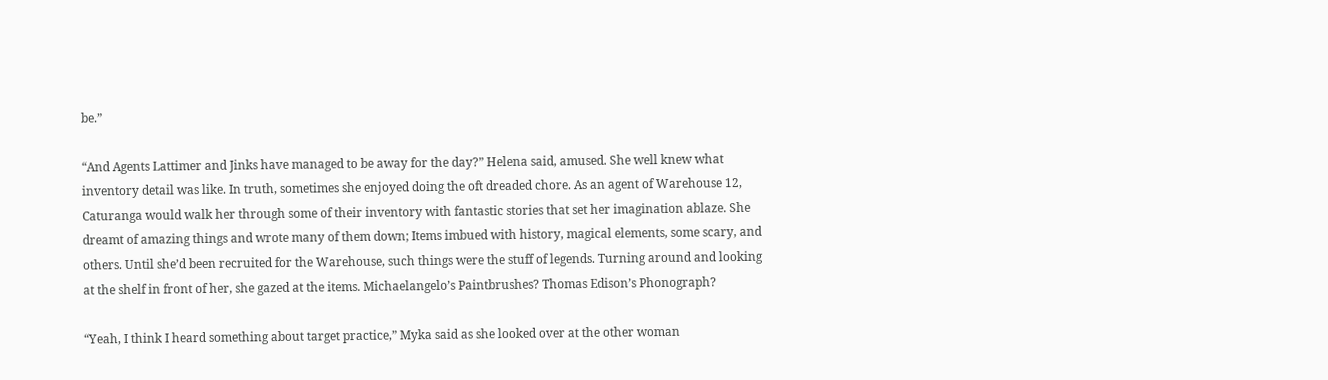be.”

“And Agents Lattimer and Jinks have managed to be away for the day?” Helena said, amused. She well knew what inventory detail was like. In truth, sometimes she enjoyed doing the oft dreaded chore. As an agent of Warehouse 12, Caturanga would walk her through some of their inventory with fantastic stories that set her imagination ablaze. She dreamt of amazing things and wrote many of them down; Items imbued with history, magical elements, some scary, and others. Until she’d been recruited for the Warehouse, such things were the stuff of legends. Turning around and looking at the shelf in front of her, she gazed at the items. Michaelangelo’s Paintbrushes? Thomas Edison’s Phonograph?

“Yeah, I think I heard something about target practice,” Myka said as she looked over at the other woman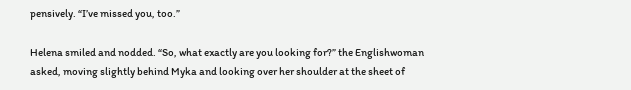pensively. “I’ve missed you, too.”

Helena smiled and nodded. “So, what exactly are you looking for?” the Englishwoman asked, moving slightly behind Myka and looking over her shoulder at the sheet of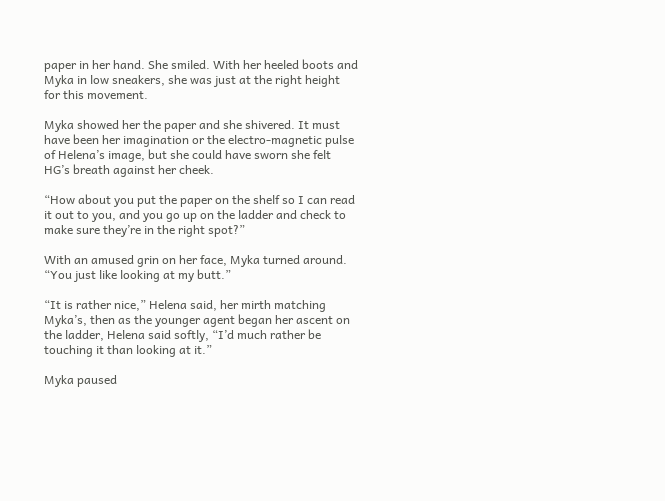paper in her hand. She smiled. With her heeled boots and Myka in low sneakers, she was just at the right height for this movement.

Myka showed her the paper and she shivered. It must have been her imagination or the electro-magnetic pulse of Helena’s image, but she could have sworn she felt HG’s breath against her cheek.

“How about you put the paper on the shelf so I can read it out to you, and you go up on the ladder and check to make sure they’re in the right spot?”

With an amused grin on her face, Myka turned around. “You just like looking at my butt.”

“It is rather nice,” Helena said, her mirth matching Myka’s, then as the younger agent began her ascent on the ladder, Helena said softly, “I’d much rather be touching it than looking at it.”

Myka paused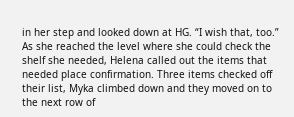in her step and looked down at HG. “I wish that, too.” As she reached the level where she could check the shelf she needed, Helena called out the items that needed place confirmation. Three items checked off their list, Myka climbed down and they moved on to the next row of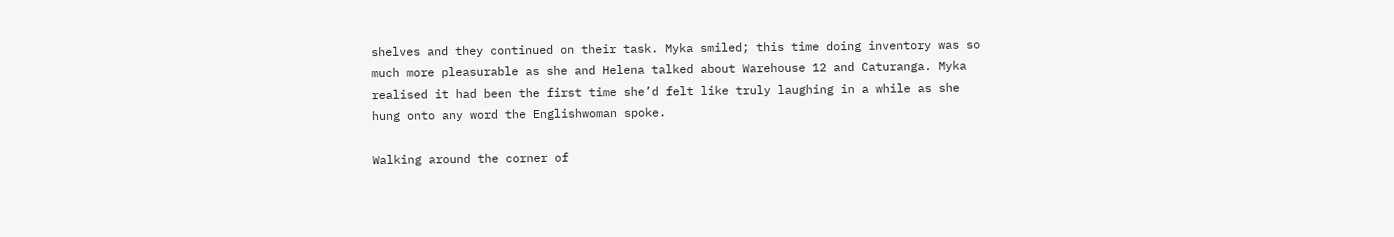shelves and they continued on their task. Myka smiled; this time doing inventory was so much more pleasurable as she and Helena talked about Warehouse 12 and Caturanga. Myka realised it had been the first time she’d felt like truly laughing in a while as she hung onto any word the Englishwoman spoke.

Walking around the corner of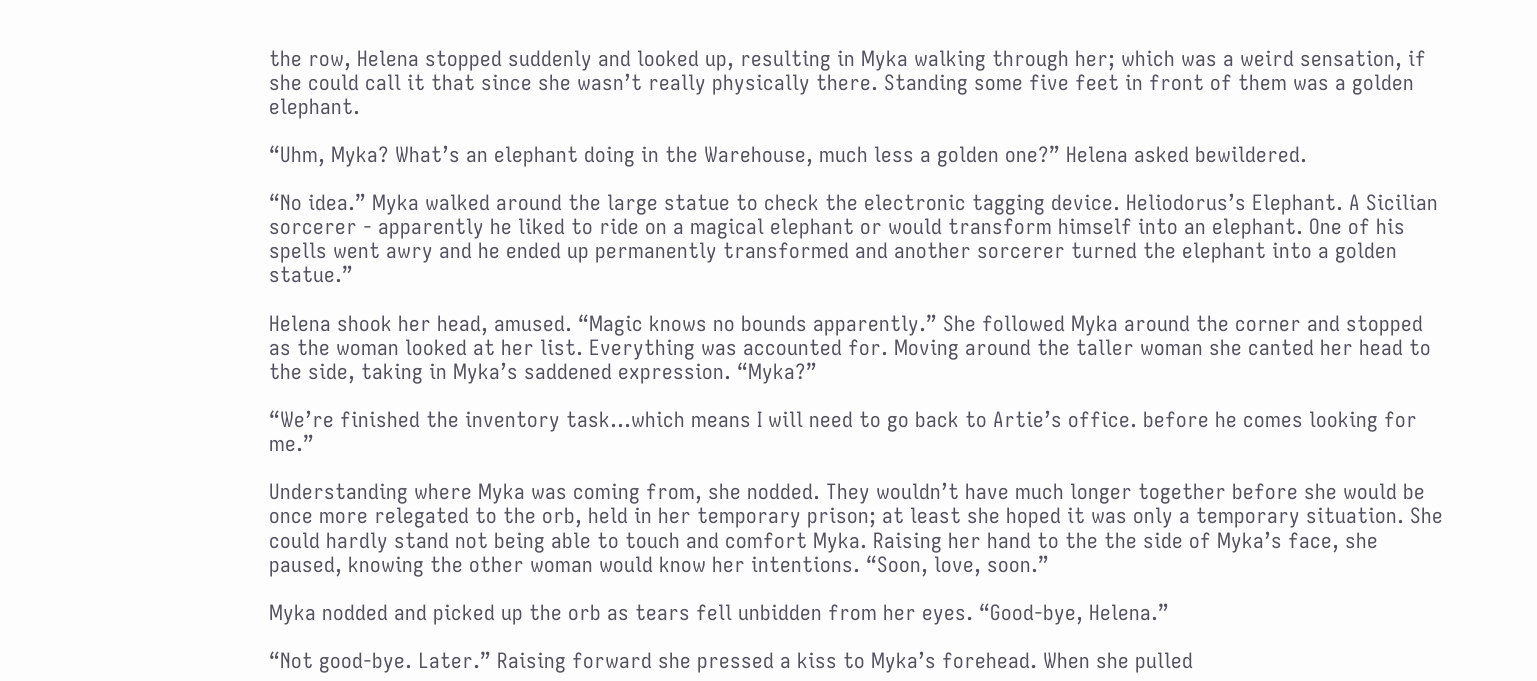the row, Helena stopped suddenly and looked up, resulting in Myka walking through her; which was a weird sensation, if she could call it that since she wasn’t really physically there. Standing some five feet in front of them was a golden elephant.

“Uhm, Myka? What’s an elephant doing in the Warehouse, much less a golden one?” Helena asked bewildered.

“No idea.” Myka walked around the large statue to check the electronic tagging device. Heliodorus’s Elephant. A Sicilian sorcerer - apparently he liked to ride on a magical elephant or would transform himself into an elephant. One of his spells went awry and he ended up permanently transformed and another sorcerer turned the elephant into a golden statue.”

Helena shook her head, amused. “Magic knows no bounds apparently.” She followed Myka around the corner and stopped as the woman looked at her list. Everything was accounted for. Moving around the taller woman she canted her head to the side, taking in Myka’s saddened expression. “Myka?”

“We’re finished the inventory task...which means I will need to go back to Artie’s office. before he comes looking for me.”

Understanding where Myka was coming from, she nodded. They wouldn’t have much longer together before she would be once more relegated to the orb, held in her temporary prison; at least she hoped it was only a temporary situation. She could hardly stand not being able to touch and comfort Myka. Raising her hand to the the side of Myka’s face, she paused, knowing the other woman would know her intentions. “Soon, love, soon.”

Myka nodded and picked up the orb as tears fell unbidden from her eyes. “Good-bye, Helena.”

“Not good-bye. Later.” Raising forward she pressed a kiss to Myka’s forehead. When she pulled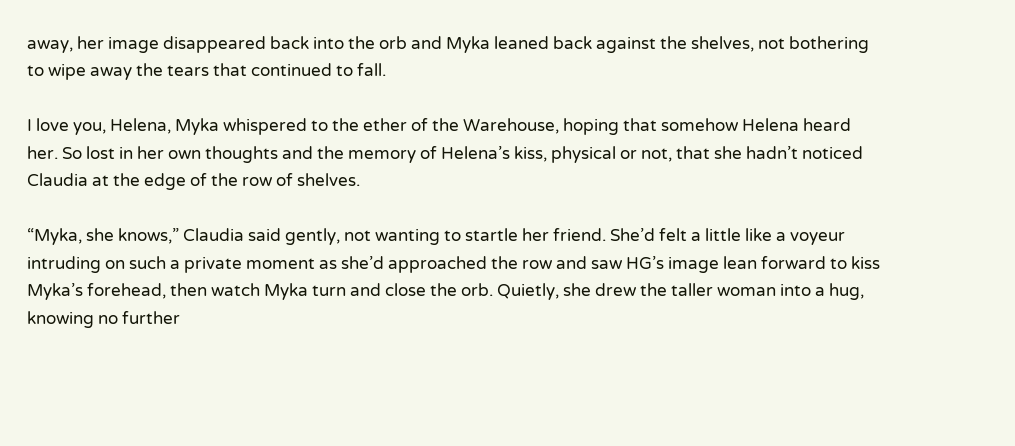away, her image disappeared back into the orb and Myka leaned back against the shelves, not bothering to wipe away the tears that continued to fall.

I love you, Helena, Myka whispered to the ether of the Warehouse, hoping that somehow Helena heard her. So lost in her own thoughts and the memory of Helena’s kiss, physical or not, that she hadn’t noticed Claudia at the edge of the row of shelves.

“Myka, she knows,” Claudia said gently, not wanting to startle her friend. She’d felt a little like a voyeur intruding on such a private moment as she’d approached the row and saw HG’s image lean forward to kiss Myka’s forehead, then watch Myka turn and close the orb. Quietly, she drew the taller woman into a hug, knowing no further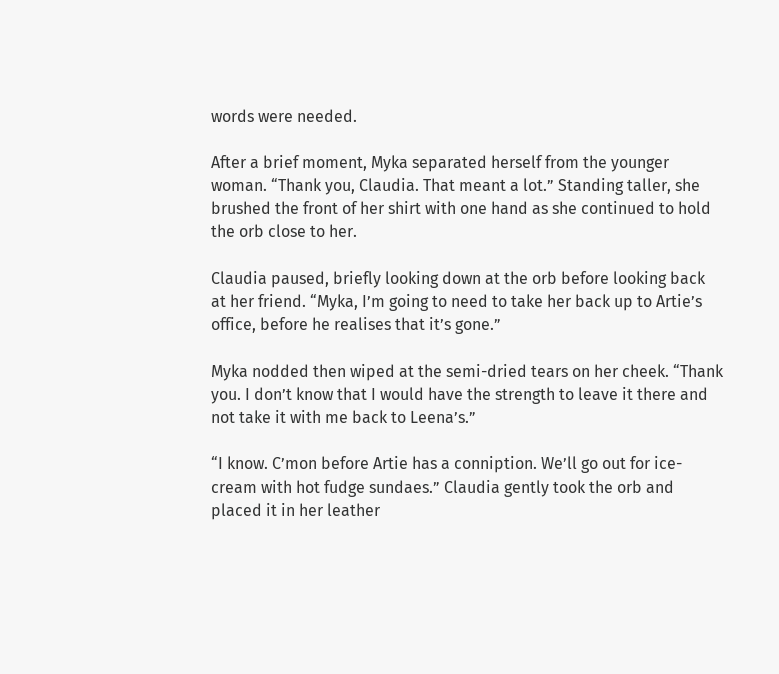words were needed.

After a brief moment, Myka separated herself from the younger woman. “Thank you, Claudia. That meant a lot.” Standing taller, she brushed the front of her shirt with one hand as she continued to hold the orb close to her.

Claudia paused, briefly looking down at the orb before looking back at her friend. “Myka, I’m going to need to take her back up to Artie’s office, before he realises that it’s gone.”

Myka nodded then wiped at the semi-dried tears on her cheek. “Thank you. I don’t know that I would have the strength to leave it there and not take it with me back to Leena’s.”

“I know. C’mon before Artie has a conniption. We’ll go out for ice-cream with hot fudge sundaes.” Claudia gently took the orb and placed it in her leather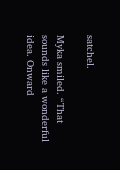satchel.

Myka smiled. “That sounds like a wonderful idea. Onward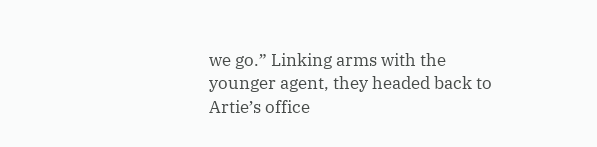we go.” Linking arms with the younger agent, they headed back to Artie’s office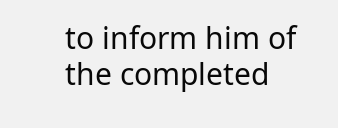to inform him of the completed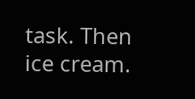task. Then ice cream.